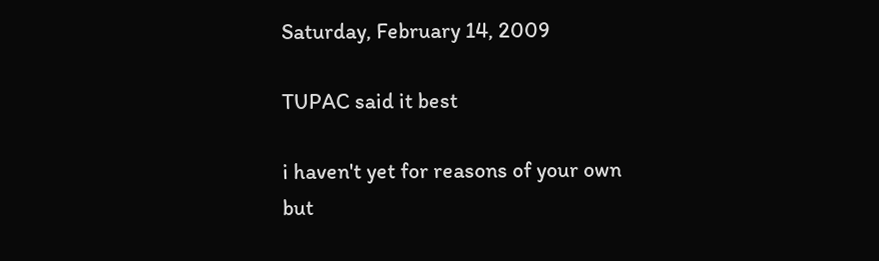Saturday, February 14, 2009

TUPAC said it best

i haven't yet for reasons of your own
but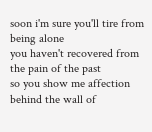soon i'm sure you'll tire from being alone
you haven't recovered from the pain of the past
so you show me affection behind the wall of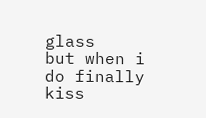glass
but when i do finally kiss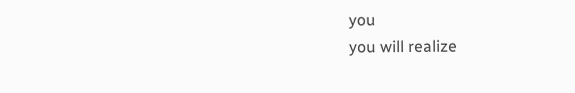you
you will realize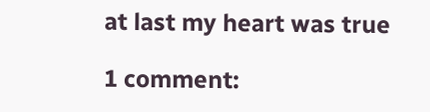at last my heart was true

1 comment: